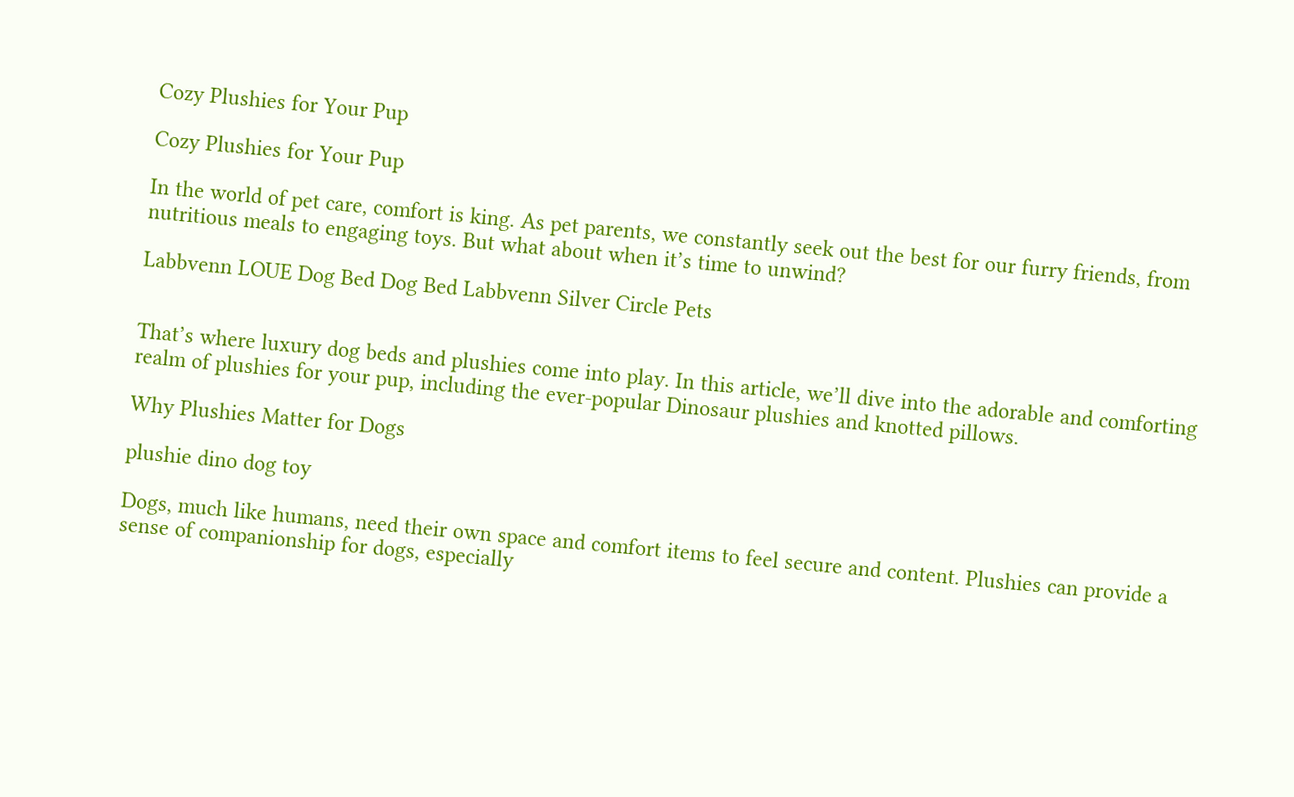Cozy Plushies for Your Pup

Cozy Plushies for Your Pup

In the world of pet care, comfort is king. As pet parents, we constantly seek out the best for our furry friends, from nutritious meals to engaging toys. But what about when it’s time to unwind?

Labbvenn LOUE Dog Bed Dog Bed Labbvenn Silver Circle Pets


That’s where luxury dog beds and plushies come into play. In this article, we’ll dive into the adorable and comforting realm of plushies for your pup, including the ever-popular Dinosaur plushies and knotted pillows.

Why Plushies Matter for Dogs

plushie dino dog toy

Dogs, much like humans, need their own space and comfort items to feel secure and content. Plushies can provide a sense of companionship for dogs, especially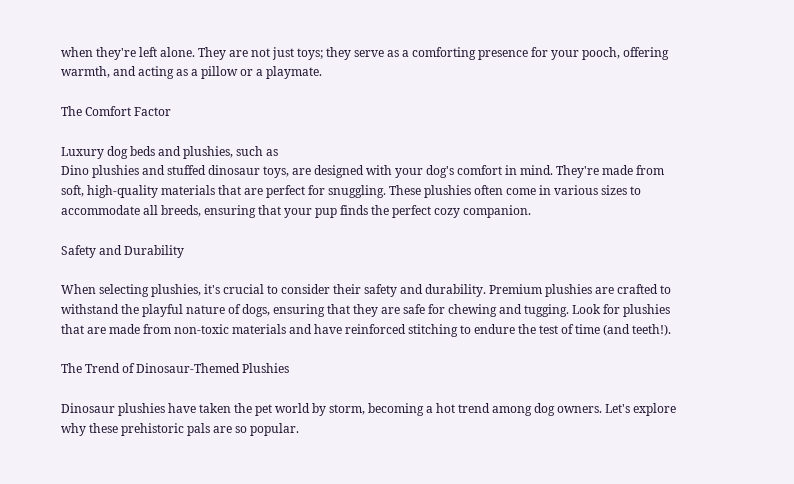when they're left alone. They are not just toys; they serve as a comforting presence for your pooch, offering warmth, and acting as a pillow or a playmate.

The Comfort Factor

Luxury dog beds and plushies, such as
Dino plushies and stuffed dinosaur toys, are designed with your dog's comfort in mind. They're made from soft, high-quality materials that are perfect for snuggling. These plushies often come in various sizes to accommodate all breeds, ensuring that your pup finds the perfect cozy companion.

Safety and Durability

When selecting plushies, it's crucial to consider their safety and durability. Premium plushies are crafted to withstand the playful nature of dogs, ensuring that they are safe for chewing and tugging. Look for plushies that are made from non-toxic materials and have reinforced stitching to endure the test of time (and teeth!).

The Trend of Dinosaur-Themed Plushies

Dinosaur plushies have taken the pet world by storm, becoming a hot trend among dog owners. Let's explore why these prehistoric pals are so popular.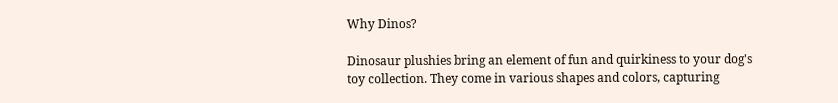Why Dinos?

Dinosaur plushies bring an element of fun and quirkiness to your dog's toy collection. They come in various shapes and colors, capturing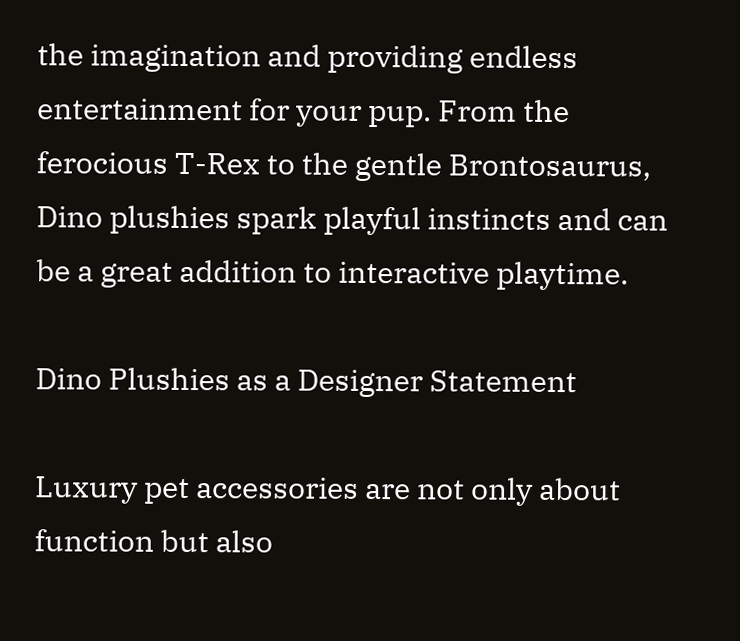the imagination and providing endless entertainment for your pup. From the ferocious T-Rex to the gentle Brontosaurus, Dino plushies spark playful instincts and can be a great addition to interactive playtime.

Dino Plushies as a Designer Statement

Luxury pet accessories are not only about function but also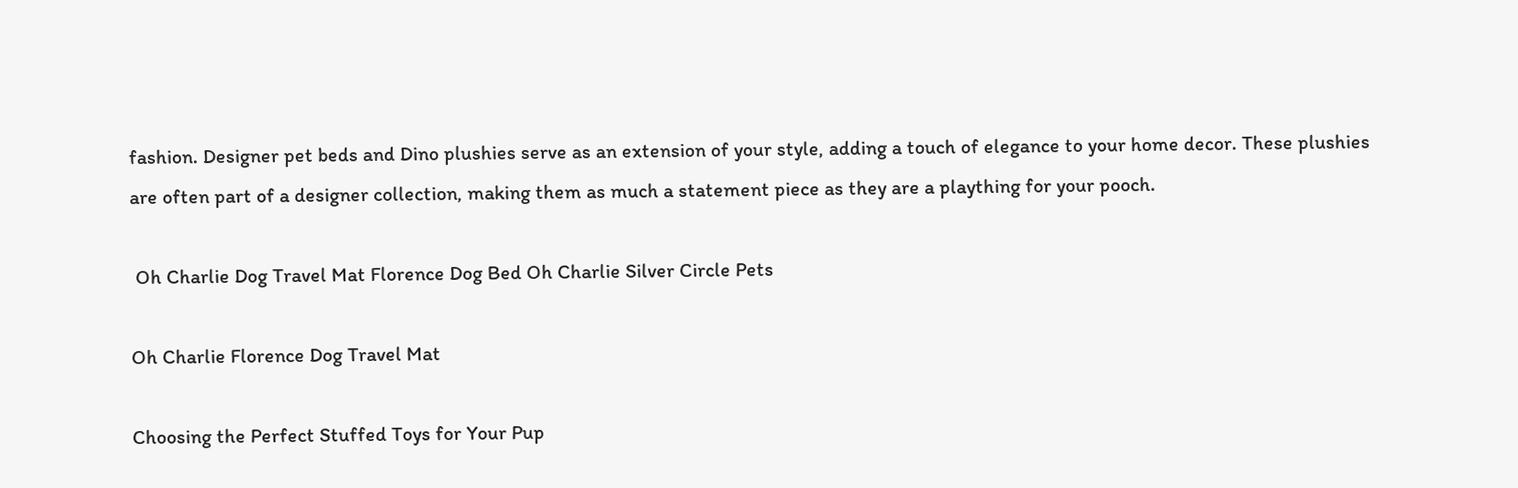fashion. Designer pet beds and Dino plushies serve as an extension of your style, adding a touch of elegance to your home decor. These plushies are often part of a designer collection, making them as much a statement piece as they are a plaything for your pooch.

 Oh Charlie Dog Travel Mat Florence Dog Bed Oh Charlie Silver Circle Pets

Oh Charlie Florence Dog Travel Mat

Choosing the Perfect Stuffed Toys for Your Pup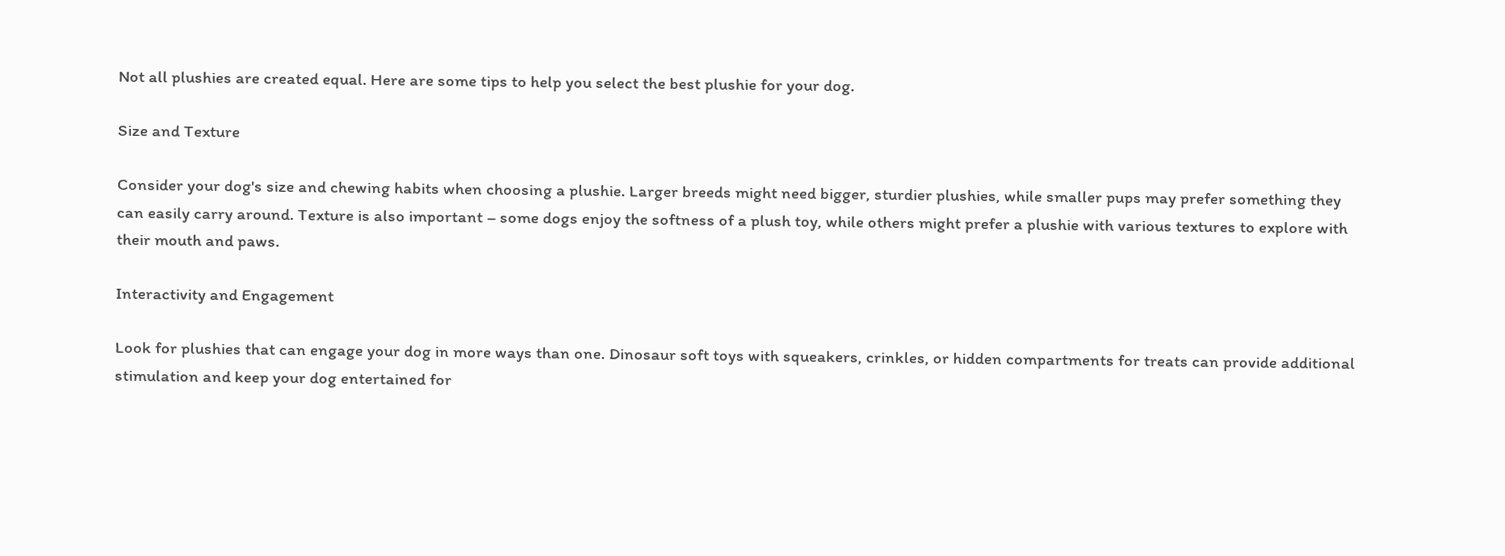Not all plushies are created equal. Here are some tips to help you select the best plushie for your dog.

Size and Texture

Consider your dog's size and chewing habits when choosing a plushie. Larger breeds might need bigger, sturdier plushies, while smaller pups may prefer something they can easily carry around. Texture is also important – some dogs enjoy the softness of a plush toy, while others might prefer a plushie with various textures to explore with their mouth and paws.

Interactivity and Engagement

Look for plushies that can engage your dog in more ways than one. Dinosaur soft toys with squeakers, crinkles, or hidden compartments for treats can provide additional stimulation and keep your dog entertained for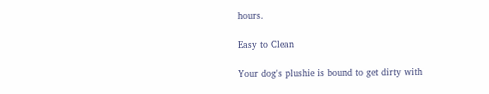hours.

Easy to Clean

Your dog's plushie is bound to get dirty with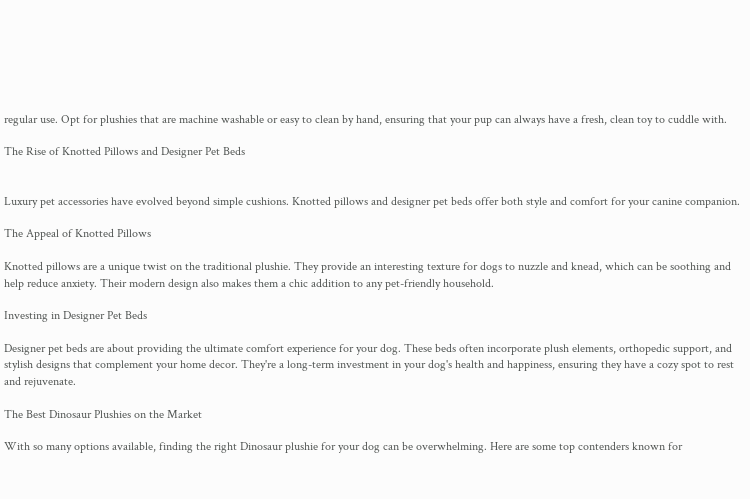regular use. Opt for plushies that are machine washable or easy to clean by hand, ensuring that your pup can always have a fresh, clean toy to cuddle with.

The Rise of Knotted Pillows and Designer Pet Beds


Luxury pet accessories have evolved beyond simple cushions. Knotted pillows and designer pet beds offer both style and comfort for your canine companion.

The Appeal of Knotted Pillows

Knotted pillows are a unique twist on the traditional plushie. They provide an interesting texture for dogs to nuzzle and knead, which can be soothing and help reduce anxiety. Their modern design also makes them a chic addition to any pet-friendly household.

Investing in Designer Pet Beds

Designer pet beds are about providing the ultimate comfort experience for your dog. These beds often incorporate plush elements, orthopedic support, and stylish designs that complement your home decor. They're a long-term investment in your dog's health and happiness, ensuring they have a cozy spot to rest and rejuvenate.

The Best Dinosaur Plushies on the Market

With so many options available, finding the right Dinosaur plushie for your dog can be overwhelming. Here are some top contenders known for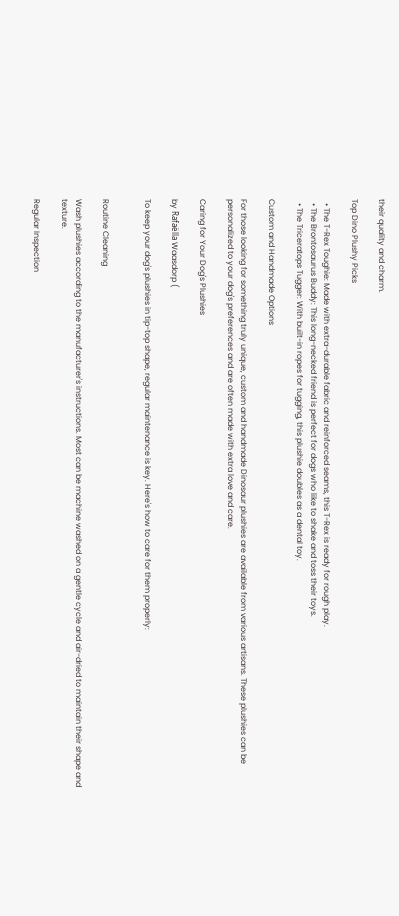their quality and charm.

Top Dino Plushy Picks

  • The T-Rex Toughie: Made with extra-durable fabric and reinforced seams, this T-Rex is ready for rough play.
  • The Brontosaurus Buddy: This long-necked friend is perfect for dogs who like to shake and toss their toys.
  • The Triceratops Tugger: With built-in ropes for tugging, this plushie doubles as a dental toy.

Custom and Handmade Options

For those looking for something truly unique, custom and handmade Dinosaur plushies are available from various artisans. These plushies can be personalized to your dog's preferences and are often made with extra love and care.

Caring for Your Dog's Plushies

by Rafaëlla Waasdorp (

To keep your dog's plushies in tip-top shape, regular maintenance is key. Here's how to care for them properly:


Routine Cleaning

Wash plushies according to the manufacturer's instructions. Most can be machine washed on a gentle cycle and air-dried to maintain their shape and texture.

Regular Inspection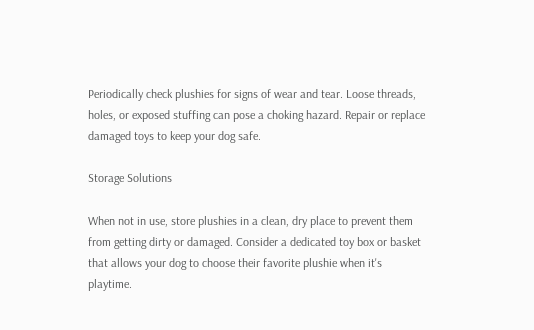Periodically check plushies for signs of wear and tear. Loose threads, holes, or exposed stuffing can pose a choking hazard. Repair or replace damaged toys to keep your dog safe.

Storage Solutions

When not in use, store plushies in a clean, dry place to prevent them from getting dirty or damaged. Consider a dedicated toy box or basket that allows your dog to choose their favorite plushie when it's playtime.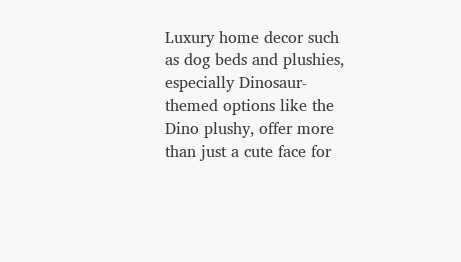Luxury home decor such as dog beds and plushies, especially Dinosaur-themed options like the Dino plushy, offer more than just a cute face for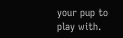your pup to play with.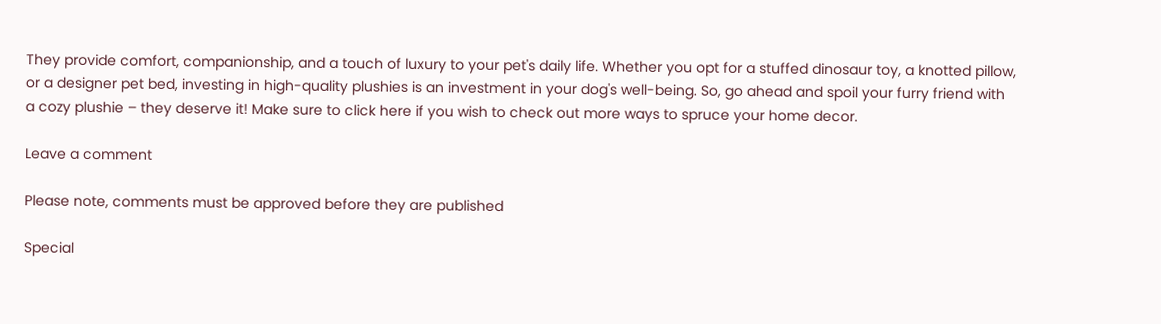They provide comfort, companionship, and a touch of luxury to your pet's daily life. Whether you opt for a stuffed dinosaur toy, a knotted pillow, or a designer pet bed, investing in high-quality plushies is an investment in your dog's well-being. So, go ahead and spoil your furry friend with a cozy plushie – they deserve it! Make sure to click here if you wish to check out more ways to spruce your home decor.

Leave a comment

Please note, comments must be approved before they are published

Special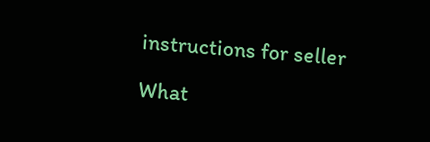instructions for seller

What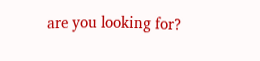are you looking for?